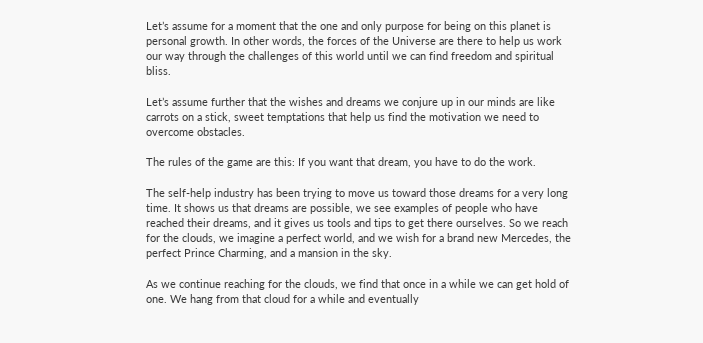Let’s assume for a moment that the one and only purpose for being on this planet is personal growth. In other words, the forces of the Universe are there to help us work our way through the challenges of this world until we can find freedom and spiritual bliss.

Let’s assume further that the wishes and dreams we conjure up in our minds are like carrots on a stick, sweet temptations that help us find the motivation we need to overcome obstacles.

The rules of the game are this: If you want that dream, you have to do the work.

The self-help industry has been trying to move us toward those dreams for a very long time. It shows us that dreams are possible, we see examples of people who have reached their dreams, and it gives us tools and tips to get there ourselves. So we reach for the clouds, we imagine a perfect world, and we wish for a brand new Mercedes, the perfect Prince Charming, and a mansion in the sky.

As we continue reaching for the clouds, we find that once in a while we can get hold of one. We hang from that cloud for a while and eventually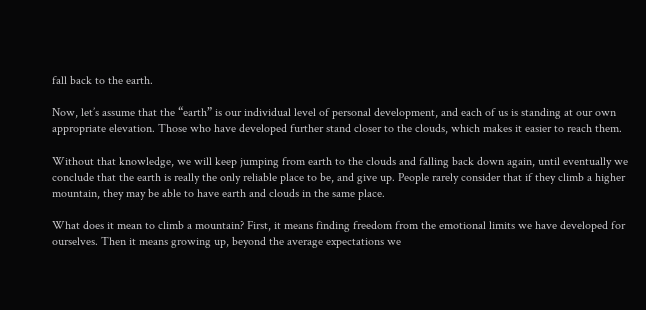fall back to the earth.

Now, let’s assume that the “earth” is our individual level of personal development, and each of us is standing at our own appropriate elevation. Those who have developed further stand closer to the clouds, which makes it easier to reach them.

Without that knowledge, we will keep jumping from earth to the clouds and falling back down again, until eventually we conclude that the earth is really the only reliable place to be, and give up. People rarely consider that if they climb a higher mountain, they may be able to have earth and clouds in the same place.

What does it mean to climb a mountain? First, it means finding freedom from the emotional limits we have developed for ourselves. Then it means growing up, beyond the average expectations we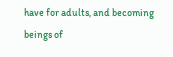have for adults, and becoming beings of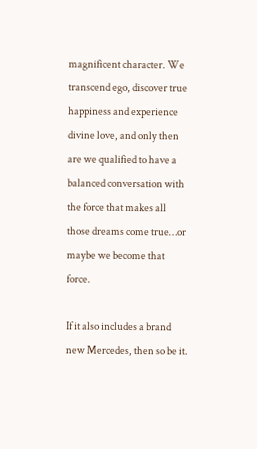magnificent character. We transcend ego, discover true happiness and experience divine love, and only then are we qualified to have a balanced conversation with the force that makes all those dreams come true…or maybe we become that force.

If it also includes a brand new Mercedes, then so be it.